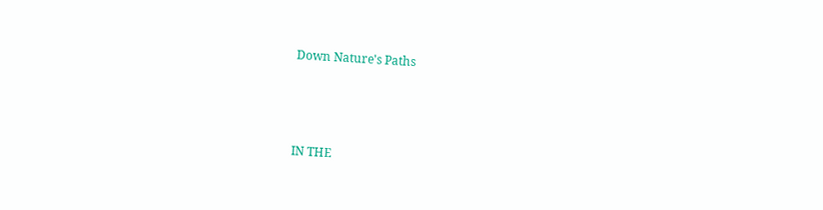Down Nature's Paths



IN THE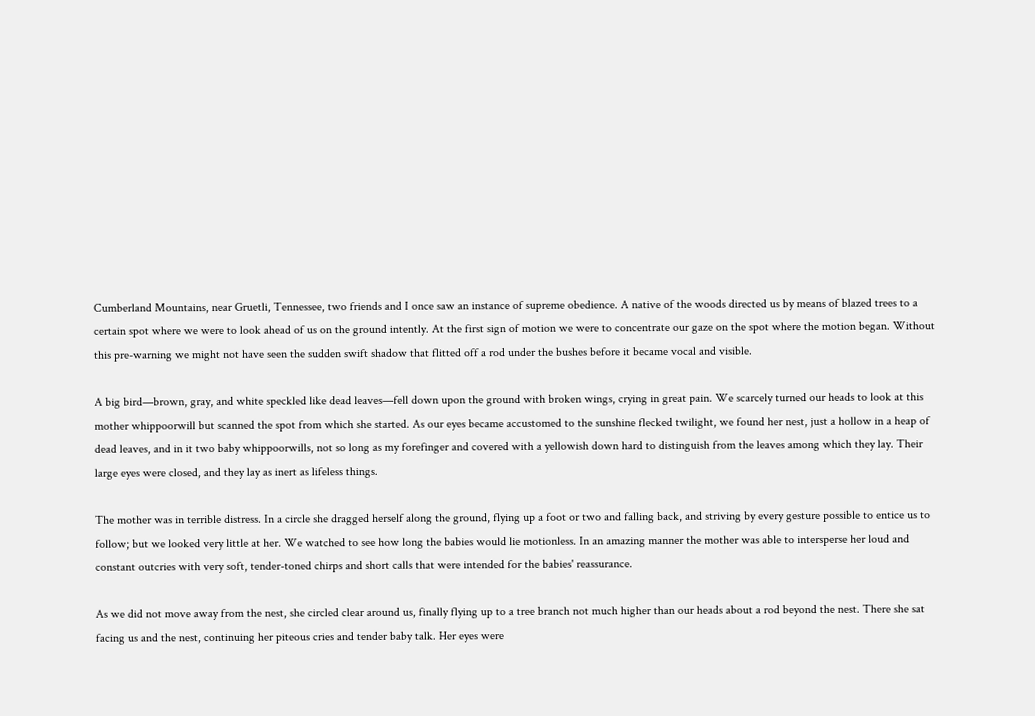Cumberland Mountains, near Gruetli, Tennessee, two friends and I once saw an instance of supreme obedience. A native of the woods directed us by means of blazed trees to a certain spot where we were to look ahead of us on the ground intently. At the first sign of motion we were to concentrate our gaze on the spot where the motion began. Without this pre-warning we might not have seen the sudden swift shadow that flitted off a rod under the bushes before it became vocal and visible.

A big bird—brown, gray, and white speckled like dead leaves—fell down upon the ground with broken wings, crying in great pain. We scarcely turned our heads to look at this mother whippoorwill but scanned the spot from which she started. As our eyes became accustomed to the sunshine flecked twilight, we found her nest, just a hollow in a heap of dead leaves, and in it two baby whippoorwills, not so long as my forefinger and covered with a yellowish down hard to distinguish from the leaves among which they lay. Their large eyes were closed, and they lay as inert as lifeless things.

The mother was in terrible distress. In a circle she dragged herself along the ground, flying up a foot or two and falling back, and striving by every gesture possible to entice us to follow; but we looked very little at her. We watched to see how long the babies would lie motionless. In an amazing manner the mother was able to intersperse her loud and constant outcries with very soft, tender-toned chirps and short calls that were intended for the babies' reassurance.

As we did not move away from the nest, she circled clear around us, finally flying up to a tree branch not much higher than our heads about a rod beyond the nest. There she sat facing us and the nest, continuing her piteous cries and tender baby talk. Her eyes were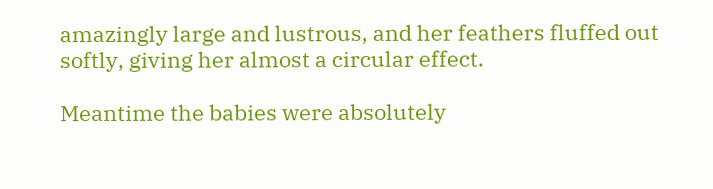amazingly large and lustrous, and her feathers fluffed out softly, giving her almost a circular effect.

Meantime the babies were absolutely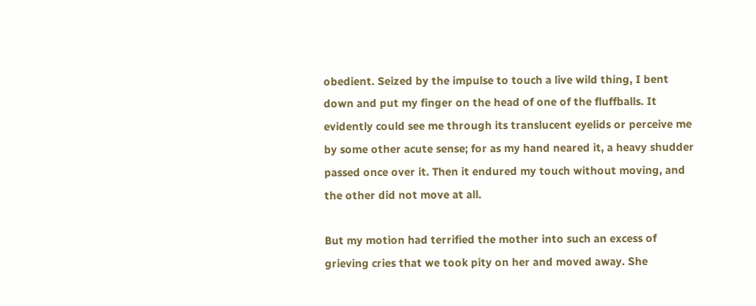obedient. Seized by the impulse to touch a live wild thing, I bent down and put my finger on the head of one of the fluffballs. It evidently could see me through its translucent eyelids or perceive me by some other acute sense; for as my hand neared it, a heavy shudder passed once over it. Then it endured my touch without moving, and the other did not move at all.

But my motion had terrified the mother into such an excess of grieving cries that we took pity on her and moved away. She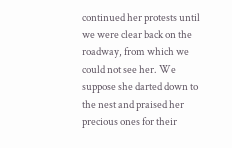continued her protests until we were clear back on the roadway, from which we could not see her. We suppose she darted down to the nest and praised her precious ones for their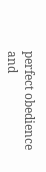perfect obedience and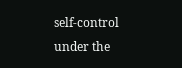self-control under the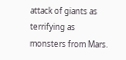attack of giants as terrifying as monsters from Mars.